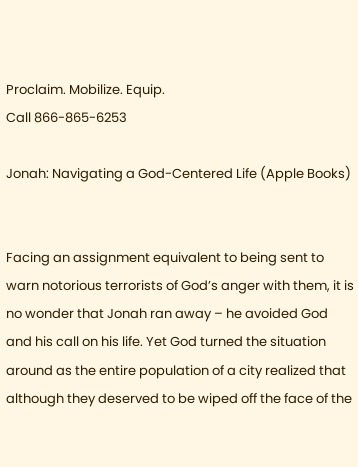Proclaim. Mobilize. Equip.
Call 866-865-6253

Jonah: Navigating a God-Centered Life (Apple Books)


Facing an assignment equivalent to being sent to warn notorious terrorists of God’s anger with them, it is no wonder that Jonah ran away – he avoided God and his call on his life. Yet God turned the situation around as the entire population of a city realized that although they deserved to be wiped off the face of the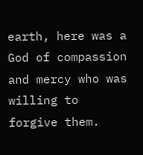earth, here was a God of compassion and mercy who was willing to forgive them.